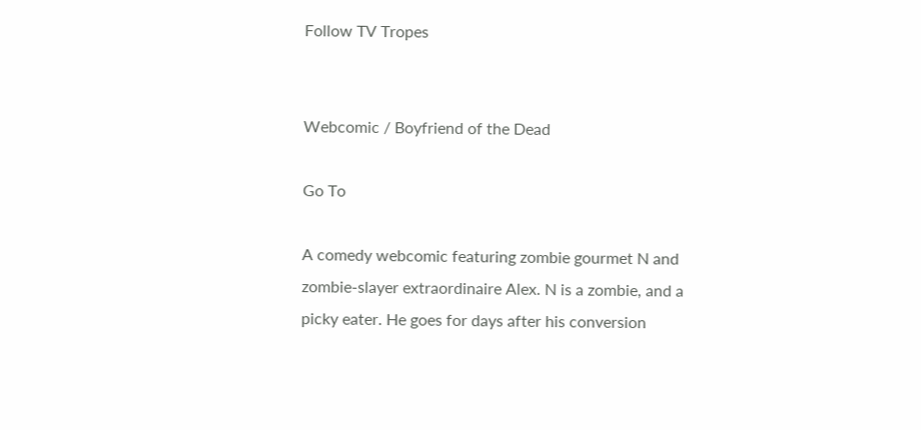Follow TV Tropes


Webcomic / Boyfriend of the Dead

Go To

A comedy webcomic featuring zombie gourmet N and zombie-slayer extraordinaire Alex. N is a zombie, and a picky eater. He goes for days after his conversion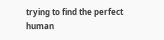trying to find the perfect human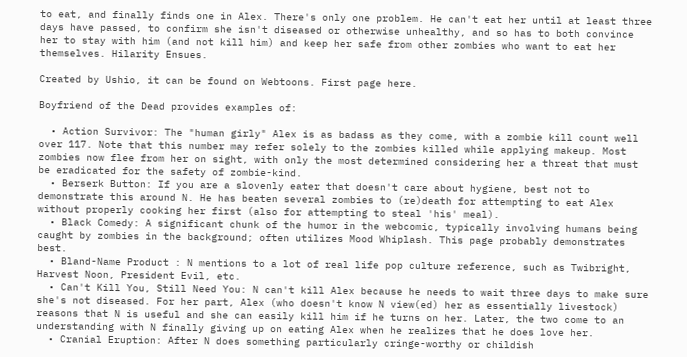to eat, and finally finds one in Alex. There's only one problem. He can't eat her until at least three days have passed, to confirm she isn't diseased or otherwise unhealthy, and so has to both convince her to stay with him (and not kill him) and keep her safe from other zombies who want to eat her themselves. Hilarity Ensues.

Created by Ushio, it can be found on Webtoons. First page here.

Boyfriend of the Dead provides examples of:

  • Action Survivor: The "human girly" Alex is as badass as they come, with a zombie kill count well over 117. Note that this number may refer solely to the zombies killed while applying makeup. Most zombies now flee from her on sight, with only the most determined considering her a threat that must be eradicated for the safety of zombie-kind.
  • Berserk Button: If you are a slovenly eater that doesn't care about hygiene, best not to demonstrate this around N. He has beaten several zombies to (re)death for attempting to eat Alex without properly cooking her first (also for attempting to steal 'his' meal).
  • Black Comedy: A significant chunk of the humor in the webcomic, typically involving humans being caught by zombies in the background; often utilizes Mood Whiplash. This page probably demonstrates best.
  • Bland-Name Product : N mentions to a lot of real life pop culture reference, such as Twibright, Harvest Noon, President Evil, etc.
  • Can't Kill You, Still Need You: N can't kill Alex because he needs to wait three days to make sure she's not diseased. For her part, Alex (who doesn't know N view(ed) her as essentially livestock) reasons that N is useful and she can easily kill him if he turns on her. Later, the two come to an understanding with N finally giving up on eating Alex when he realizes that he does love her.
  • Cranial Eruption: After N does something particularly cringe-worthy or childish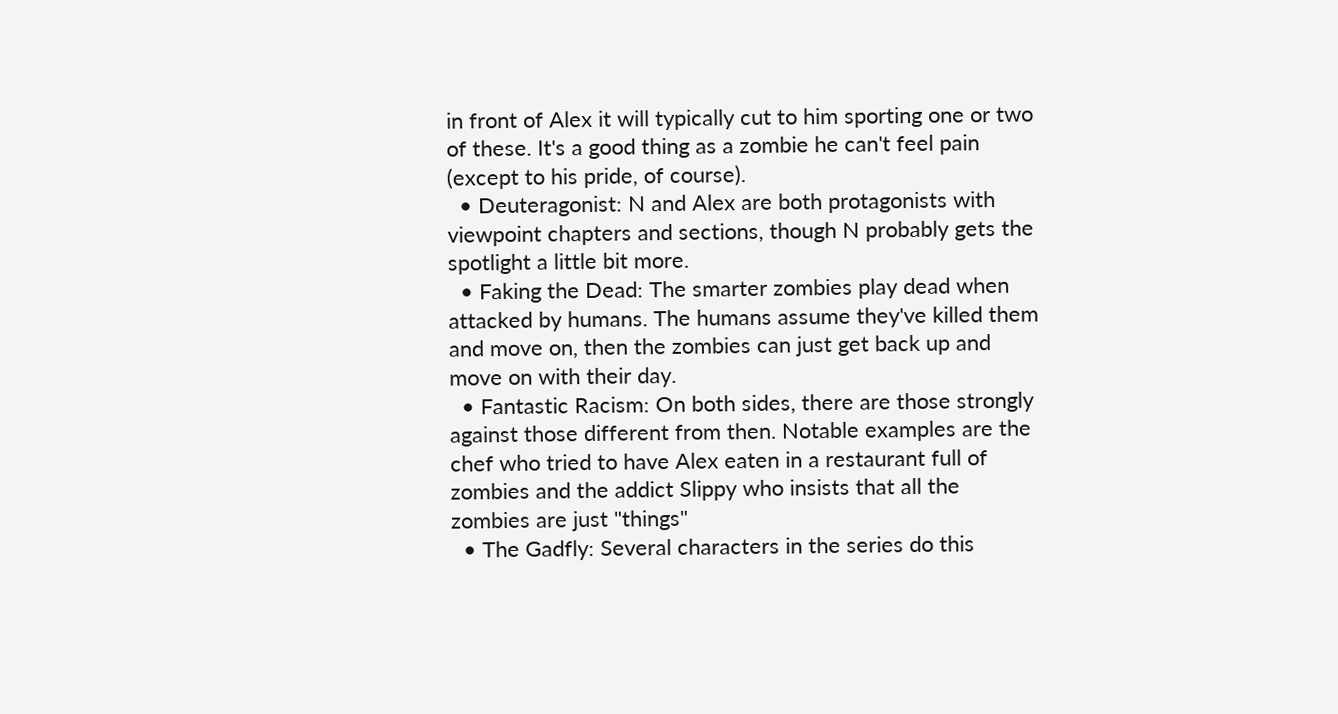in front of Alex it will typically cut to him sporting one or two of these. It's a good thing as a zombie he can't feel pain (except to his pride, of course).
  • Deuteragonist: N and Alex are both protagonists with viewpoint chapters and sections, though N probably gets the spotlight a little bit more.
  • Faking the Dead: The smarter zombies play dead when attacked by humans. The humans assume they've killed them and move on, then the zombies can just get back up and move on with their day.
  • Fantastic Racism: On both sides, there are those strongly against those different from then. Notable examples are the chef who tried to have Alex eaten in a restaurant full of zombies and the addict Slippy who insists that all the zombies are just "things"
  • The Gadfly: Several characters in the series do this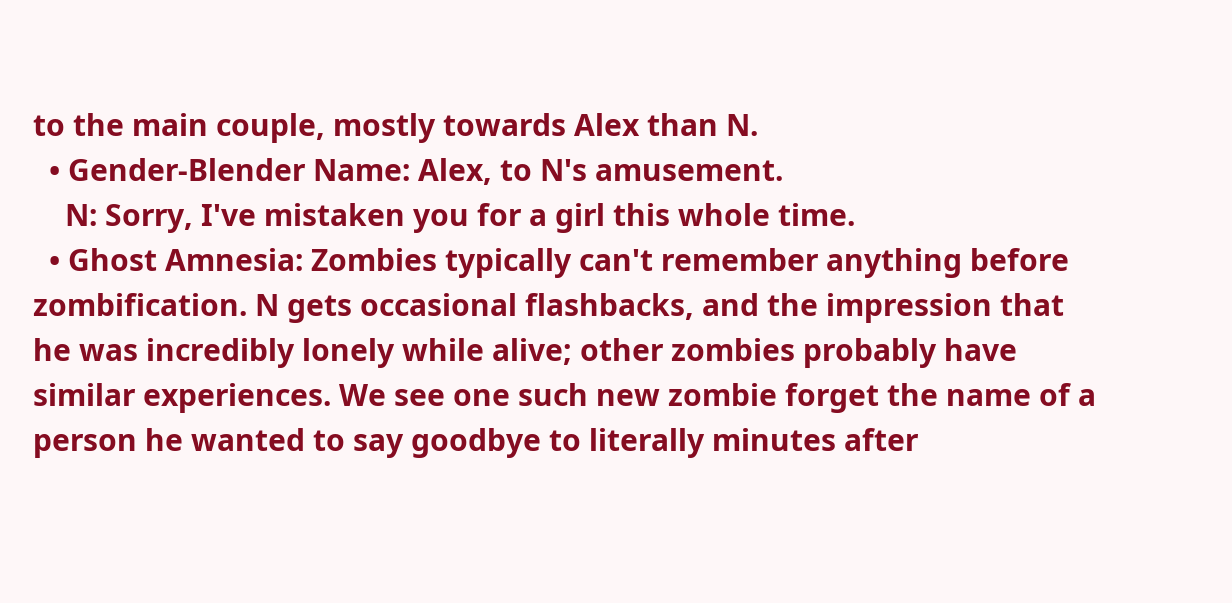to the main couple, mostly towards Alex than N.
  • Gender-Blender Name: Alex, to N's amusement.
    N: Sorry, I've mistaken you for a girl this whole time.
  • Ghost Amnesia: Zombies typically can't remember anything before zombification. N gets occasional flashbacks, and the impression that he was incredibly lonely while alive; other zombies probably have similar experiences. We see one such new zombie forget the name of a person he wanted to say goodbye to literally minutes after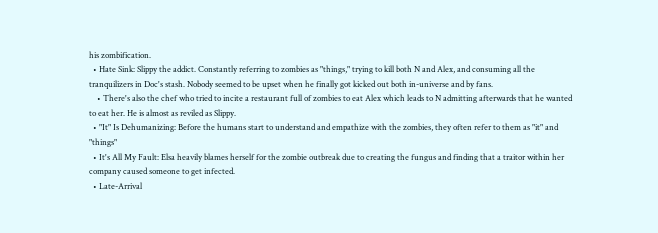his zombification.
  • Hate Sink: Slippy the addict. Constantly referring to zombies as "things," trying to kill both N and Alex, and consuming all the tranquilizers in Doc's stash. Nobody seemed to be upset when he finally got kicked out both in-universe and by fans.
    • There's also the chef who tried to incite a restaurant full of zombies to eat Alex which leads to N admitting afterwards that he wanted to eat her. He is almost as reviled as Slippy.
  • "It" Is Dehumanizing: Before the humans start to understand and empathize with the zombies, they often refer to them as "it" and "things"
  • It's All My Fault: Elsa heavily blames herself for the zombie outbreak due to creating the fungus and finding that a traitor within her company caused someone to get infected.
  • Late-Arrival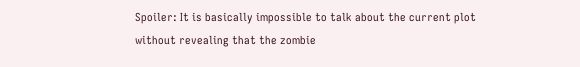Spoiler: It is basically impossible to talk about the current plot without revealing that the zombie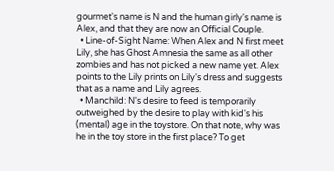gourmet's name is N and the human girly's name is Alex, and that they are now an Official Couple.
  • Line-of-Sight Name: When Alex and N first meet Lily, she has Ghost Amnesia the same as all other zombies and has not picked a new name yet. Alex points to the Lily prints on Lily's dress and suggests that as a name and Lily agrees.
  • Manchild: N's desire to feed is temporarily outweighed by the desire to play with kid's his (mental) age in the toystore. On that note, why was he in the toy store in the first place? To get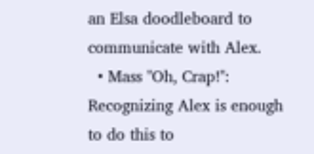an Elsa doodleboard to communicate with Alex.
  • Mass "Oh, Crap!": Recognizing Alex is enough to do this to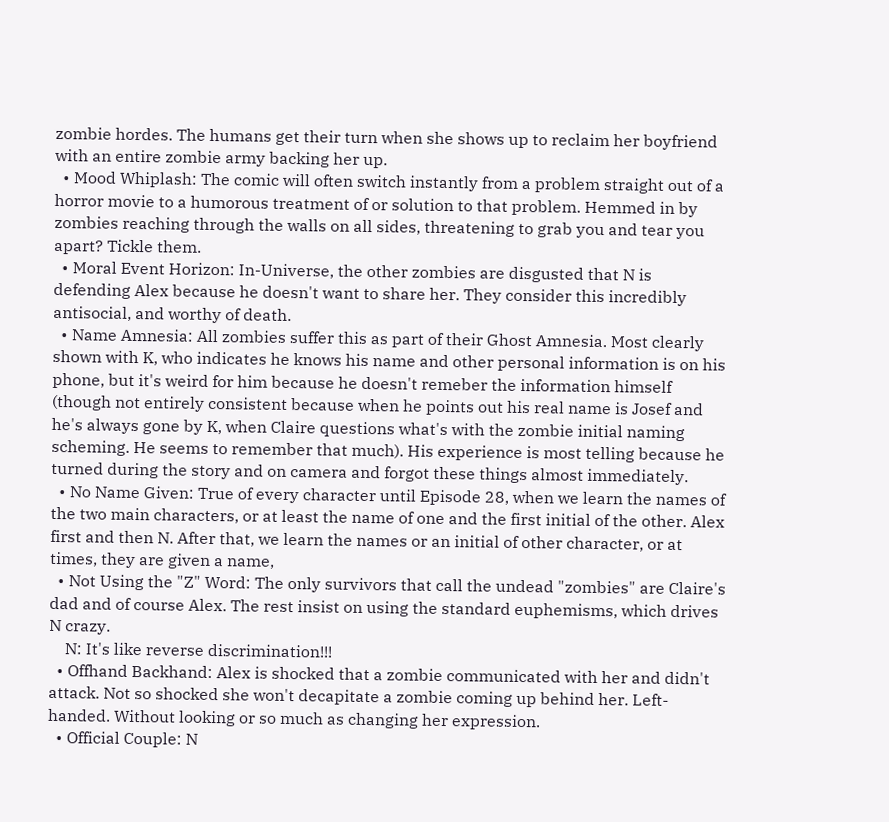zombie hordes. The humans get their turn when she shows up to reclaim her boyfriend with an entire zombie army backing her up.
  • Mood Whiplash: The comic will often switch instantly from a problem straight out of a horror movie to a humorous treatment of or solution to that problem. Hemmed in by zombies reaching through the walls on all sides, threatening to grab you and tear you apart? Tickle them.
  • Moral Event Horizon: In-Universe, the other zombies are disgusted that N is defending Alex because he doesn't want to share her. They consider this incredibly antisocial, and worthy of death.
  • Name Amnesia: All zombies suffer this as part of their Ghost Amnesia. Most clearly shown with K, who indicates he knows his name and other personal information is on his phone, but it's weird for him because he doesn't remeber the information himself (though not entirely consistent because when he points out his real name is Josef and he's always gone by K, when Claire questions what's with the zombie initial naming scheming. He seems to remember that much). His experience is most telling because he turned during the story and on camera and forgot these things almost immediately.
  • No Name Given: True of every character until Episode 28, when we learn the names of the two main characters, or at least the name of one and the first initial of the other. Alex first and then N. After that, we learn the names or an initial of other character, or at times, they are given a name,
  • Not Using the "Z" Word: The only survivors that call the undead "zombies" are Claire's dad and of course Alex. The rest insist on using the standard euphemisms, which drives N crazy.
    N: It's like reverse discrimination!!!
  • Offhand Backhand: Alex is shocked that a zombie communicated with her and didn't attack. Not so shocked she won't decapitate a zombie coming up behind her. Left-handed. Without looking or so much as changing her expression.
  • Official Couple: N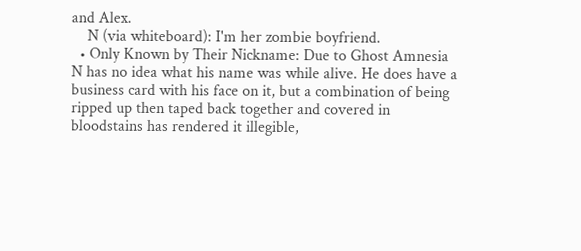and Alex.
    N (via whiteboard): I'm her zombie boyfriend.
  • Only Known by Their Nickname: Due to Ghost Amnesia N has no idea what his name was while alive. He does have a business card with his face on it, but a combination of being ripped up then taped back together and covered in bloodstains has rendered it illegible,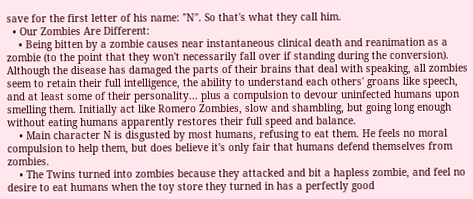save for the first letter of his name: "N". So that's what they call him.
  • Our Zombies Are Different:
    • Being bitten by a zombie causes near instantaneous clinical death and reanimation as a zombie (to the point that they won't necessarily fall over if standing during the conversion). Although the disease has damaged the parts of their brains that deal with speaking, all zombies seem to retain their full intelligence, the ability to understand each others' groans like speech, and at least some of their personality... plus a compulsion to devour uninfected humans upon smelling them. Initially act like Romero Zombies, slow and shambling, but going long enough without eating humans apparently restores their full speed and balance.
    • Main character N is disgusted by most humans, refusing to eat them. He feels no moral compulsion to help them, but does believe it's only fair that humans defend themselves from zombies.
    • The Twins turned into zombies because they attacked and bit a hapless zombie, and feel no desire to eat humans when the toy store they turned in has a perfectly good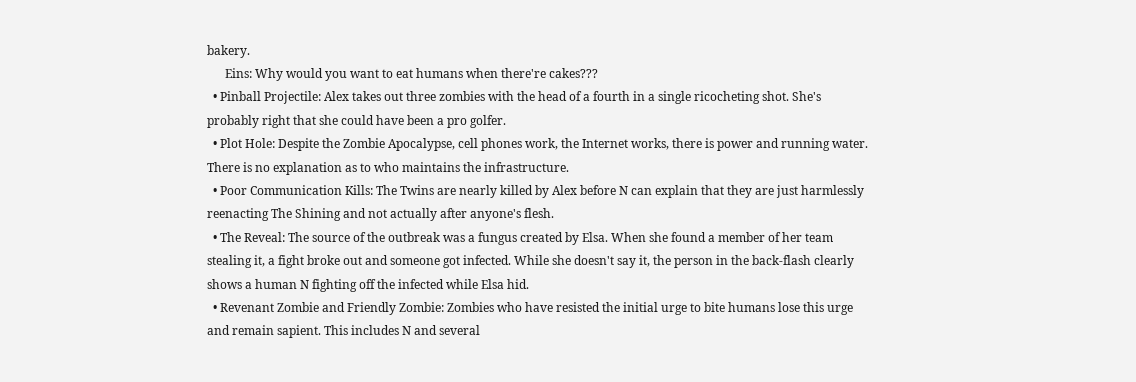bakery.
      Eins: Why would you want to eat humans when there're cakes???
  • Pinball Projectile: Alex takes out three zombies with the head of a fourth in a single ricocheting shot. She's probably right that she could have been a pro golfer.
  • Plot Hole: Despite the Zombie Apocalypse, cell phones work, the Internet works, there is power and running water. There is no explanation as to who maintains the infrastructure.
  • Poor Communication Kills: The Twins are nearly killed by Alex before N can explain that they are just harmlessly reenacting The Shining and not actually after anyone's flesh.
  • The Reveal: The source of the outbreak was a fungus created by Elsa. When she found a member of her team stealing it, a fight broke out and someone got infected. While she doesn't say it, the person in the back-flash clearly shows a human N fighting off the infected while Elsa hid.
  • Revenant Zombie and Friendly Zombie: Zombies who have resisted the initial urge to bite humans lose this urge and remain sapient. This includes N and several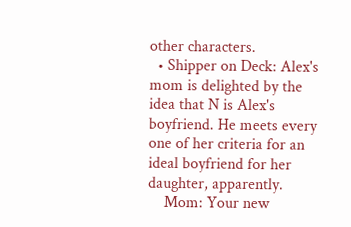other characters.
  • Shipper on Deck: Alex's mom is delighted by the idea that N is Alex's boyfriend. He meets every one of her criteria for an ideal boyfriend for her daughter, apparently.
    Mom: Your new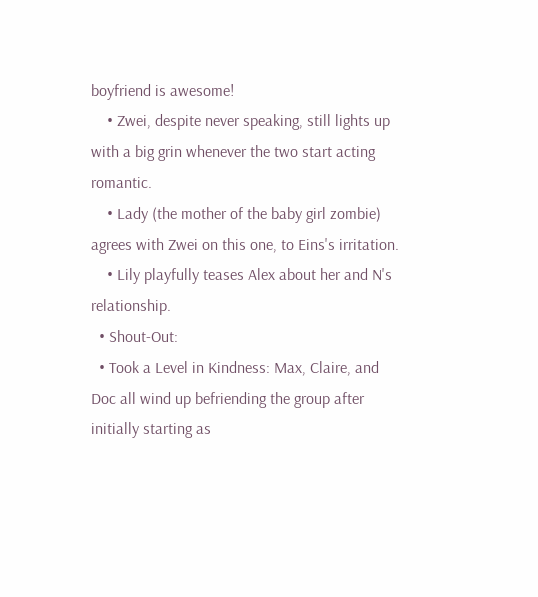boyfriend is awesome!
    • Zwei, despite never speaking, still lights up with a big grin whenever the two start acting romantic.
    • Lady (the mother of the baby girl zombie) agrees with Zwei on this one, to Eins's irritation.
    • Lily playfully teases Alex about her and N's relationship.
  • Shout-Out:
  • Took a Level in Kindness: Max, Claire, and Doc all wind up befriending the group after initially starting as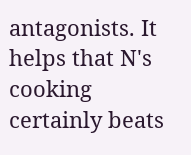antagonists. It helps that N's cooking certainly beats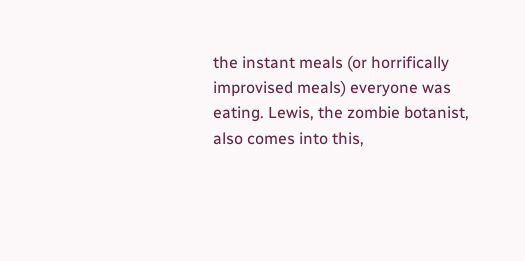the instant meals (or horrifically improvised meals) everyone was eating. Lewis, the zombie botanist, also comes into this,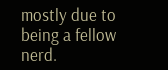mostly due to being a fellow nerd.